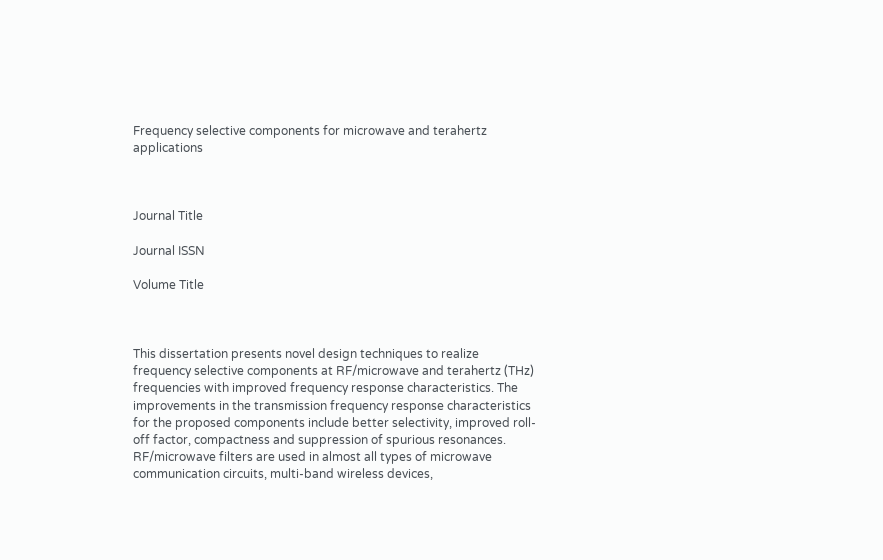Frequency selective components for microwave and terahertz applications



Journal Title

Journal ISSN

Volume Title



This dissertation presents novel design techniques to realize frequency selective components at RF/microwave and terahertz (THz) frequencies with improved frequency response characteristics. The improvements in the transmission frequency response characteristics for the proposed components include better selectivity, improved roll-off factor, compactness and suppression of spurious resonances. RF/microwave filters are used in almost all types of microwave communication circuits, multi-band wireless devices,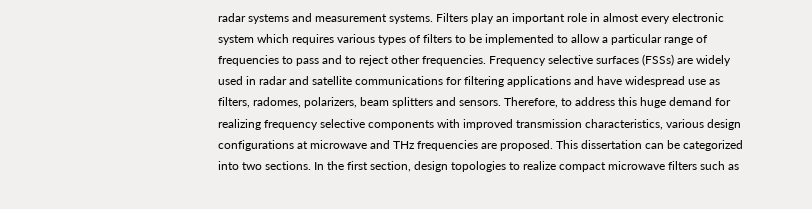radar systems and measurement systems. Filters play an important role in almost every electronic system which requires various types of filters to be implemented to allow a particular range of frequencies to pass and to reject other frequencies. Frequency selective surfaces (FSSs) are widely used in radar and satellite communications for filtering applications and have widespread use as filters, radomes, polarizers, beam splitters and sensors. Therefore, to address this huge demand for realizing frequency selective components with improved transmission characteristics, various design configurations at microwave and THz frequencies are proposed. This dissertation can be categorized into two sections. In the first section, design topologies to realize compact microwave filters such as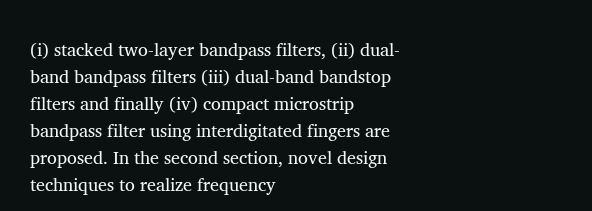(i) stacked two-layer bandpass filters, (ii) dual-band bandpass filters (iii) dual-band bandstop filters and finally (iv) compact microstrip bandpass filter using interdigitated fingers are proposed. In the second section, novel design techniques to realize frequency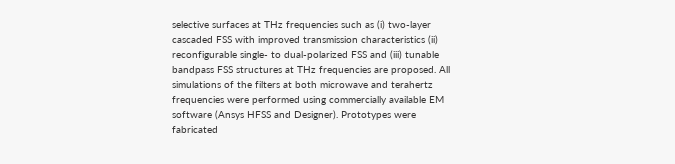selective surfaces at THz frequencies such as (i) two-layer cascaded FSS with improved transmission characteristics (ii) reconfigurable single- to dual-polarized FSS and (iii) tunable bandpass FSS structures at THz frequencies are proposed. All simulations of the filters at both microwave and terahertz frequencies were performed using commercially available EM software (Ansys HFSS and Designer). Prototypes were fabricated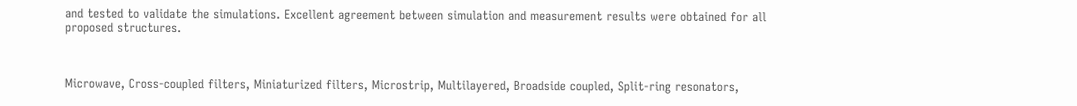and tested to validate the simulations. Excellent agreement between simulation and measurement results were obtained for all proposed structures.



Microwave, Cross-coupled filters, Miniaturized filters, Microstrip, Multilayered, Broadside coupled, Split-ring resonators,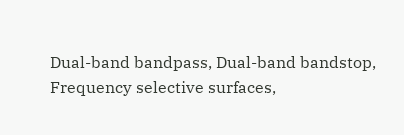Dual-band bandpass, Dual-band bandstop, Frequency selective surfaces,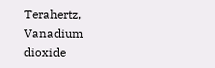Terahertz, Vanadium dioxide